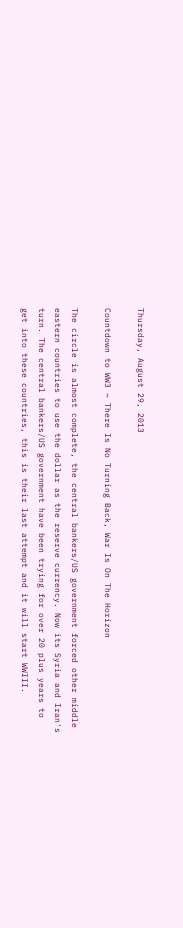Thursday, August 29, 2013

Countdown to WW3 ~ There Is No Turning Back, War Is On The Horizon

The circle is almost complete, the central bankers/US government forced other middle eastern countries to use the dollar as the reserve currency. Now its Syria and Iran's turn. The central bankers/US government have been trying for over 20 plus years to get into these countries, this is their last attempt and it will start WWIII.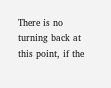There is no turning back at this point, if the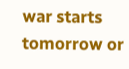war starts tomorrow or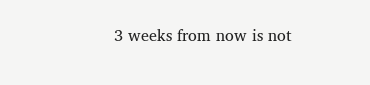3 weeks from now is not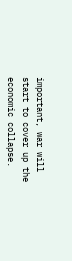important, war will start to cover up the economic collapse.